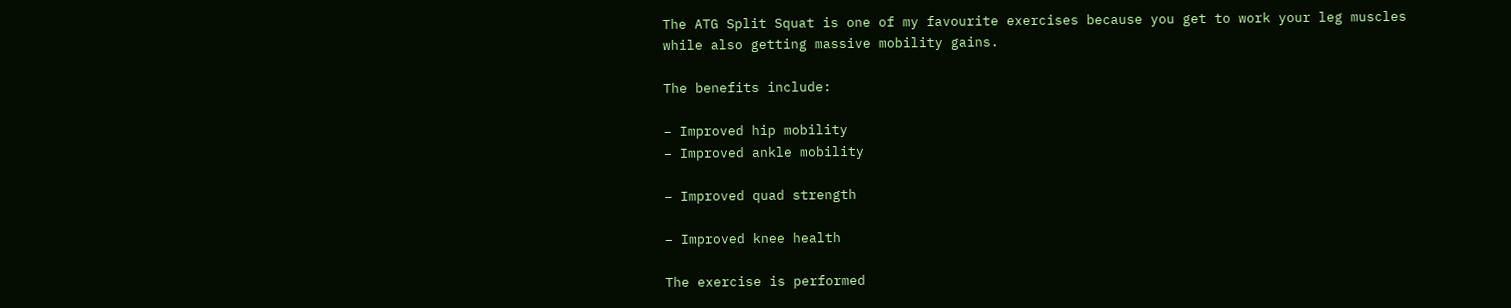The ATG Split Squat is one of my favourite exercises because you get to work your leg muscles while also getting massive mobility gains.

The benefits include:

– Improved hip mobility
– Improved ankle mobility

– Improved quad strength

– Improved knee health

The exercise is performed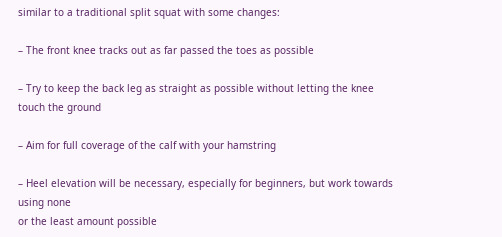similar to a traditional split squat with some changes:

– The front knee tracks out as far passed the toes as possible

– Try to keep the back leg as straight as possible without letting the knee touch the ground

– Aim for full coverage of the calf with your hamstring

– Heel elevation will be necessary, especially for beginners, but work towards using none
or the least amount possible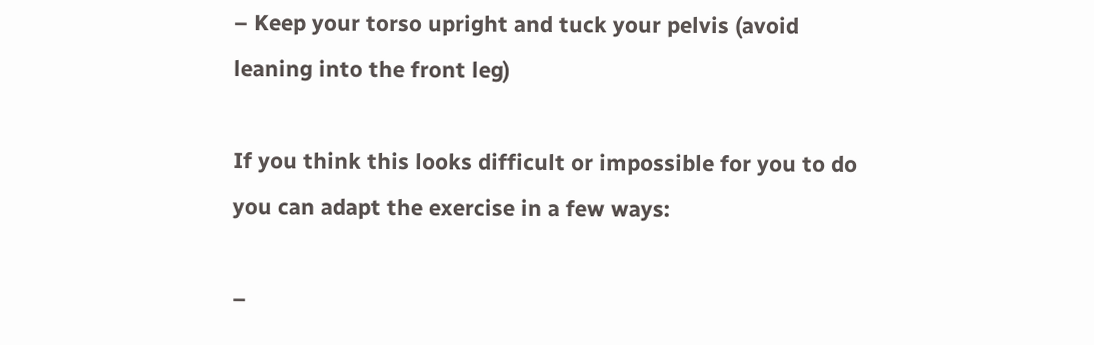– Keep your torso upright and tuck your pelvis (avoid leaning into the front leg)

If you think this looks difficult or impossible for you to do you can adapt the exercise in a few ways:

–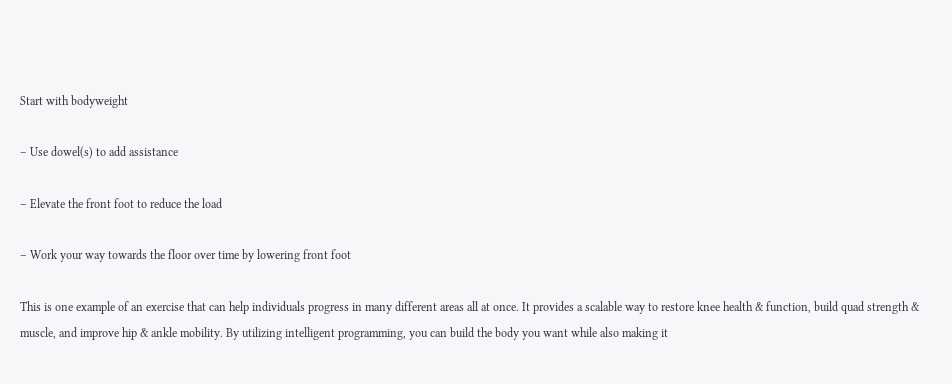Start with bodyweight

– Use dowel(s) to add assistance

– Elevate the front foot to reduce the load

– Work your way towards the floor over time by lowering front foot

This is one example of an exercise that can help individuals progress in many different areas all at once. It provides a scalable way to restore knee health & function, build quad strength & muscle, and improve hip & ankle mobility. By utilizing intelligent programming, you can build the body you want while also making it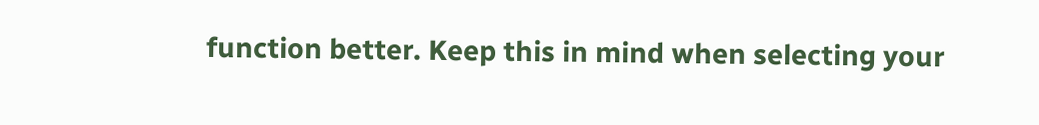function better. Keep this in mind when selecting your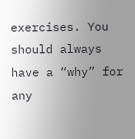exercises. You should always have a “why” for any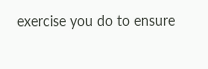exercise you do to ensure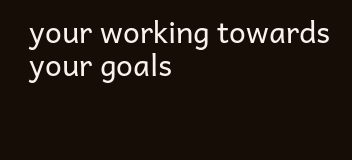your working towards your goals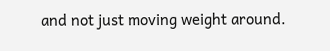and not just moving weight around.